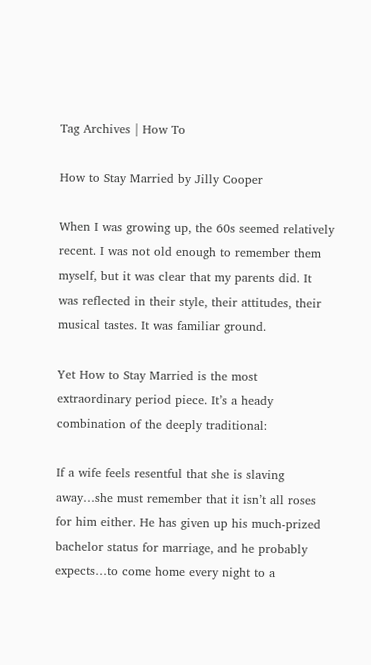Tag Archives | How To

How to Stay Married by Jilly Cooper

When I was growing up, the 60s seemed relatively recent. I was not old enough to remember them myself, but it was clear that my parents did. It was reflected in their style, their attitudes, their musical tastes. It was familiar ground.

Yet How to Stay Married is the most extraordinary period piece. It’s a heady combination of the deeply traditional:

If a wife feels resentful that she is slaving away…she must remember that it isn’t all roses for him either. He has given up his much-prized bachelor status for marriage, and he probably expects…to come home every night to a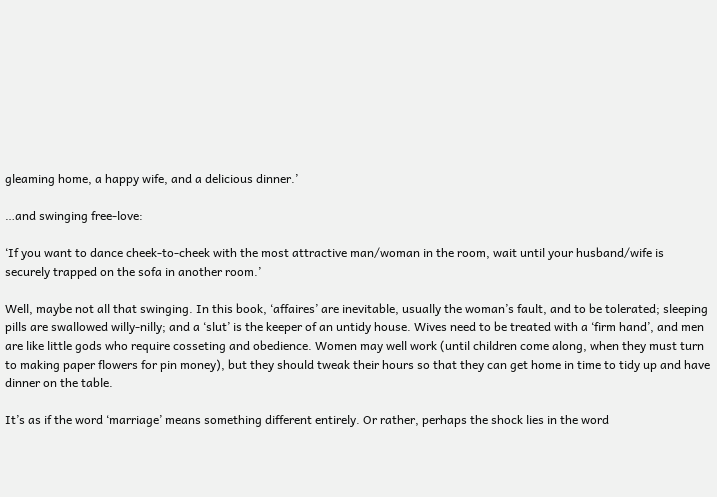gleaming home, a happy wife, and a delicious dinner.’

…and swinging free-love:

‘If you want to dance cheek-to-cheek with the most attractive man/woman in the room, wait until your husband/wife is securely trapped on the sofa in another room.’

Well, maybe not all that swinging. In this book, ‘affaires’ are inevitable, usually the woman’s fault, and to be tolerated; sleeping pills are swallowed willy-nilly; and a ‘slut’ is the keeper of an untidy house. Wives need to be treated with a ‘firm hand’, and men are like little gods who require cosseting and obedience. Women may well work (until children come along, when they must turn to making paper flowers for pin money), but they should tweak their hours so that they can get home in time to tidy up and have dinner on the table.

It’s as if the word ‘marriage’ means something different entirely. Or rather, perhaps the shock lies in the word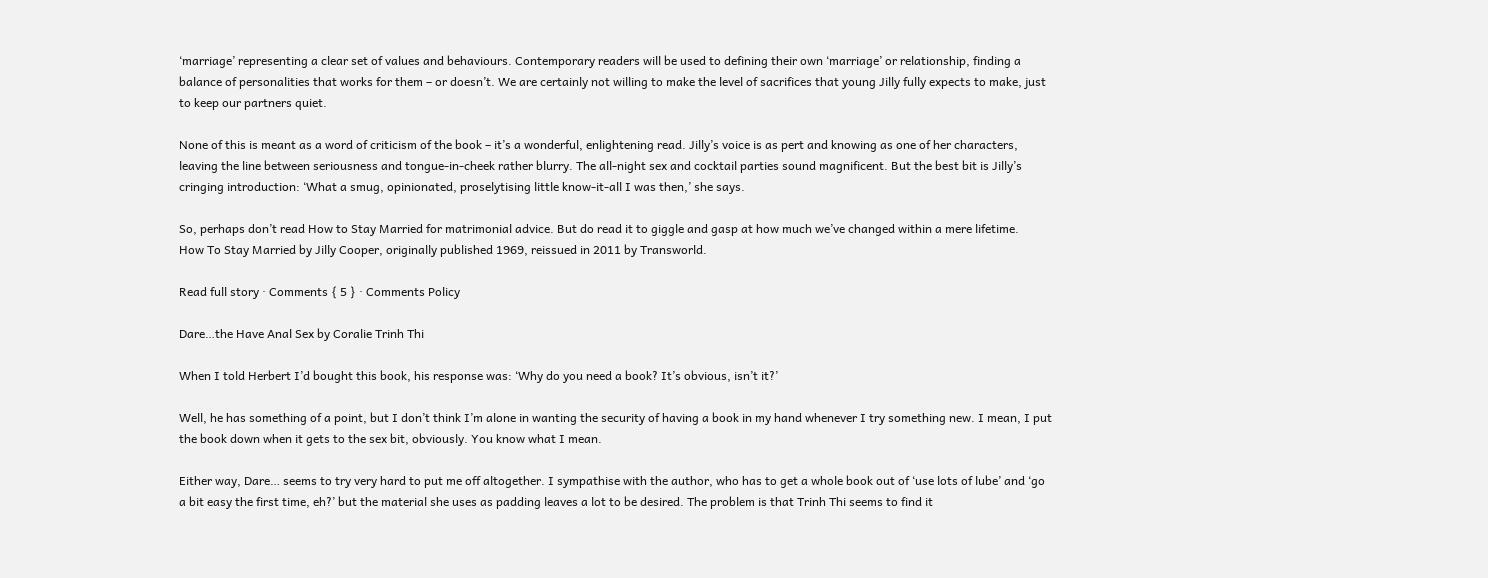‘marriage’ representing a clear set of values and behaviours. Contemporary readers will be used to defining their own ‘marriage’ or relationship, finding a balance of personalities that works for them – or doesn’t. We are certainly not willing to make the level of sacrifices that young Jilly fully expects to make, just to keep our partners quiet.

None of this is meant as a word of criticism of the book – it’s a wonderful, enlightening read. Jilly’s voice is as pert and knowing as one of her characters, leaving the line between seriousness and tongue-in-cheek rather blurry. The all-night sex and cocktail parties sound magnificent. But the best bit is Jilly’s cringing introduction: ‘What a smug, opinionated, proselytising little know-it-all I was then,’ she says.

So, perhaps don’t read How to Stay Married for matrimonial advice. But do read it to giggle and gasp at how much we’ve changed within a mere lifetime.
How To Stay Married by Jilly Cooper, originally published 1969, reissued in 2011 by Transworld.

Read full story · Comments { 5 } · Comments Policy

Dare…the Have Anal Sex by Coralie Trinh Thi

When I told Herbert I’d bought this book, his response was: ‘Why do you need a book? It’s obvious, isn’t it?’

Well, he has something of a point, but I don’t think I’m alone in wanting the security of having a book in my hand whenever I try something new. I mean, I put the book down when it gets to the sex bit, obviously. You know what I mean.

Either way, Dare… seems to try very hard to put me off altogether. I sympathise with the author, who has to get a whole book out of ‘use lots of lube’ and ‘go a bit easy the first time, eh?’ but the material she uses as padding leaves a lot to be desired. The problem is that Trinh Thi seems to find it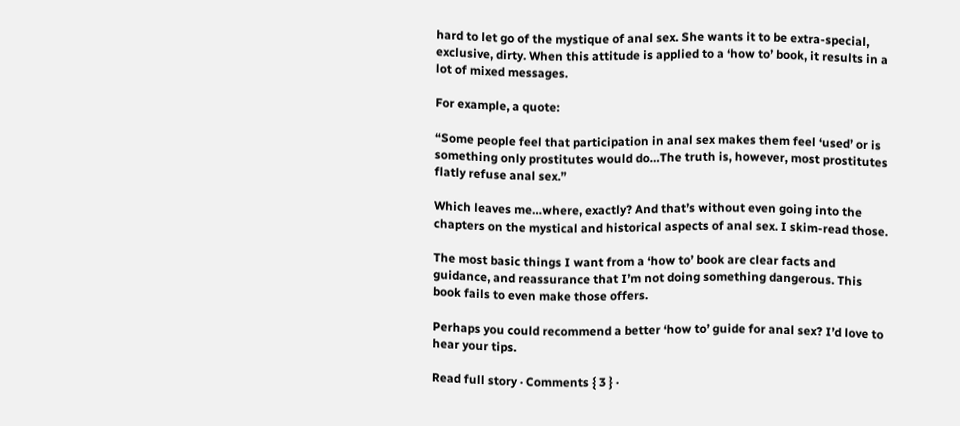hard to let go of the mystique of anal sex. She wants it to be extra-special, exclusive, dirty. When this attitude is applied to a ‘how to’ book, it results in a lot of mixed messages.

For example, a quote:

“Some people feel that participation in anal sex makes them feel ‘used’ or is something only prostitutes would do…The truth is, however, most prostitutes flatly refuse anal sex.”

Which leaves me…where, exactly? And that’s without even going into the chapters on the mystical and historical aspects of anal sex. I skim-read those.

The most basic things I want from a ‘how to’ book are clear facts and guidance, and reassurance that I’m not doing something dangerous. This book fails to even make those offers.

Perhaps you could recommend a better ‘how to’ guide for anal sex? I’d love to hear your tips.

Read full story · Comments { 3 } ·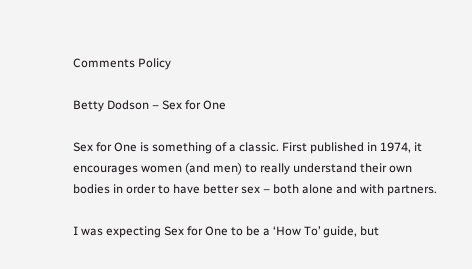Comments Policy

Betty Dodson – Sex for One

Sex for One is something of a classic. First published in 1974, it encourages women (and men) to really understand their own bodies in order to have better sex – both alone and with partners.

I was expecting Sex for One to be a ‘How To’ guide, but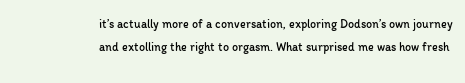it’s actually more of a conversation, exploring Dodson’s own journey and extolling the right to orgasm. What surprised me was how fresh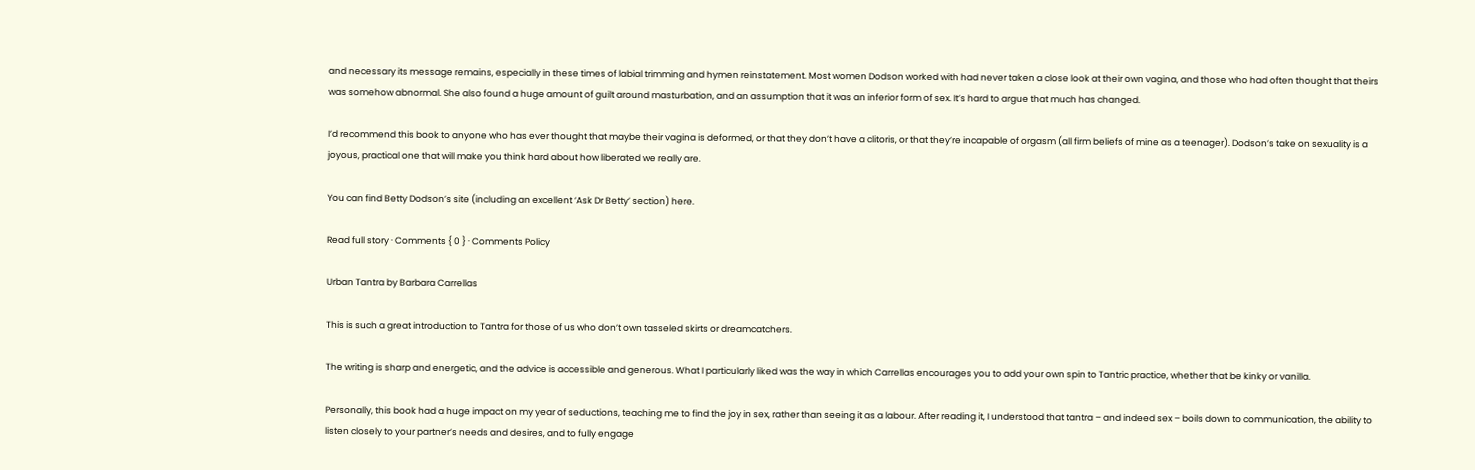and necessary its message remains, especially in these times of labial trimming and hymen reinstatement. Most women Dodson worked with had never taken a close look at their own vagina, and those who had often thought that theirs was somehow abnormal. She also found a huge amount of guilt around masturbation, and an assumption that it was an inferior form of sex. It’s hard to argue that much has changed.

I’d recommend this book to anyone who has ever thought that maybe their vagina is deformed, or that they don’t have a clitoris, or that they’re incapable of orgasm (all firm beliefs of mine as a teenager). Dodson’s take on sexuality is a joyous, practical one that will make you think hard about how liberated we really are.

You can find Betty Dodson’s site (including an excellent ‘Ask Dr Betty’ section) here.

Read full story · Comments { 0 } · Comments Policy

Urban Tantra by Barbara Carrellas

This is such a great introduction to Tantra for those of us who don’t own tasseled skirts or dreamcatchers.

The writing is sharp and energetic, and the advice is accessible and generous. What I particularly liked was the way in which Carrellas encourages you to add your own spin to Tantric practice, whether that be kinky or vanilla.

Personally, this book had a huge impact on my year of seductions, teaching me to find the joy in sex, rather than seeing it as a labour. After reading it, I understood that tantra – and indeed sex – boils down to communication, the ability to listen closely to your partner’s needs and desires, and to fully engage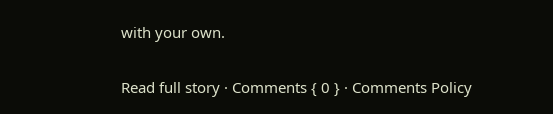with your own.

Read full story · Comments { 0 } · Comments Policy